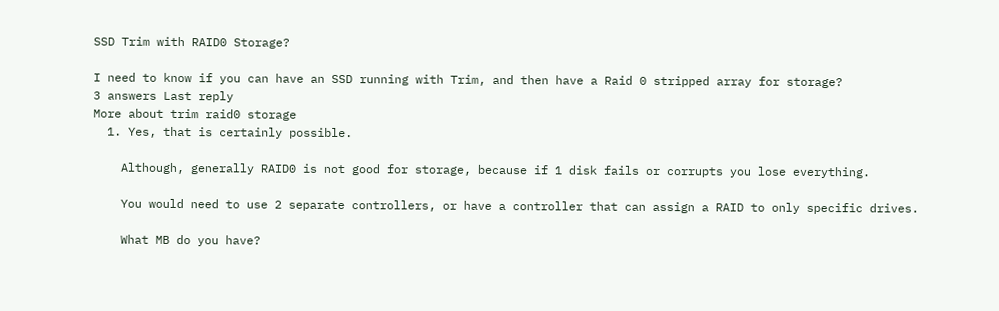SSD Trim with RAID0 Storage?

I need to know if you can have an SSD running with Trim, and then have a Raid 0 stripped array for storage?
3 answers Last reply
More about trim raid0 storage
  1. Yes, that is certainly possible.

    Although, generally RAID0 is not good for storage, because if 1 disk fails or corrupts you lose everything.

    You would need to use 2 separate controllers, or have a controller that can assign a RAID to only specific drives.

    What MB do you have?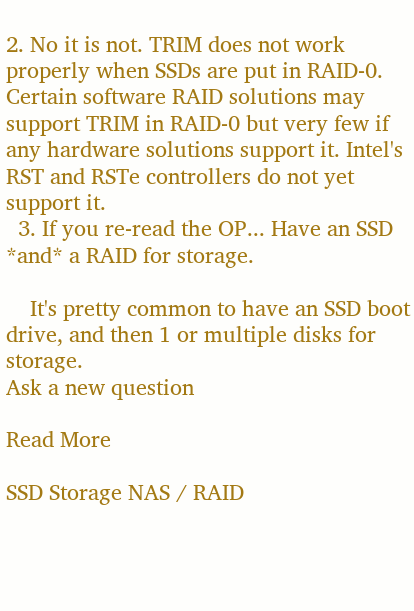2. No it is not. TRIM does not work properly when SSDs are put in RAID-0. Certain software RAID solutions may support TRIM in RAID-0 but very few if any hardware solutions support it. Intel's RST and RSTe controllers do not yet support it.
  3. If you re-read the OP... Have an SSD *and* a RAID for storage.

    It's pretty common to have an SSD boot drive, and then 1 or multiple disks for storage.
Ask a new question

Read More

SSD Storage NAS / RAID